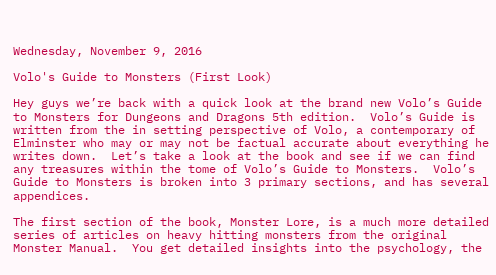Wednesday, November 9, 2016

Volo's Guide to Monsters (First Look)

Hey guys we’re back with a quick look at the brand new Volo’s Guide to Monsters for Dungeons and Dragons 5th edition.  Volo’s Guide is written from the in setting perspective of Volo, a contemporary of Elminster who may or may not be factual accurate about everything he writes down.  Let’s take a look at the book and see if we can find any treasures within the tome of Volo’s Guide to Monsters.  Volo’s Guide to Monsters is broken into 3 primary sections, and has several appendices.

The first section of the book, Monster Lore, is a much more detailed series of articles on heavy hitting monsters from the original Monster Manual.  You get detailed insights into the psychology, the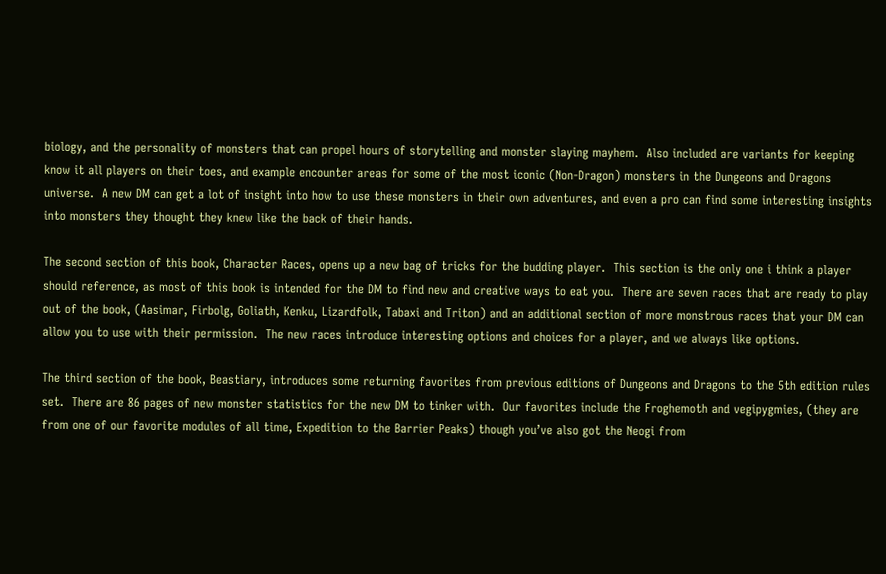biology, and the personality of monsters that can propel hours of storytelling and monster slaying mayhem.  Also included are variants for keeping know it all players on their toes, and example encounter areas for some of the most iconic (Non-Dragon) monsters in the Dungeons and Dragons universe.  A new DM can get a lot of insight into how to use these monsters in their own adventures, and even a pro can find some interesting insights into monsters they thought they knew like the back of their hands.

The second section of this book, Character Races, opens up a new bag of tricks for the budding player.  This section is the only one i think a player should reference, as most of this book is intended for the DM to find new and creative ways to eat you.  There are seven races that are ready to play out of the book, (Aasimar, Firbolg, Goliath, Kenku, Lizardfolk, Tabaxi and Triton) and an additional section of more monstrous races that your DM can allow you to use with their permission.  The new races introduce interesting options and choices for a player, and we always like options.

The third section of the book, Beastiary, introduces some returning favorites from previous editions of Dungeons and Dragons to the 5th edition rules set.  There are 86 pages of new monster statistics for the new DM to tinker with.  Our favorites include the Froghemoth and vegipygmies, (they are from one of our favorite modules of all time, Expedition to the Barrier Peaks) though you’ve also got the Neogi from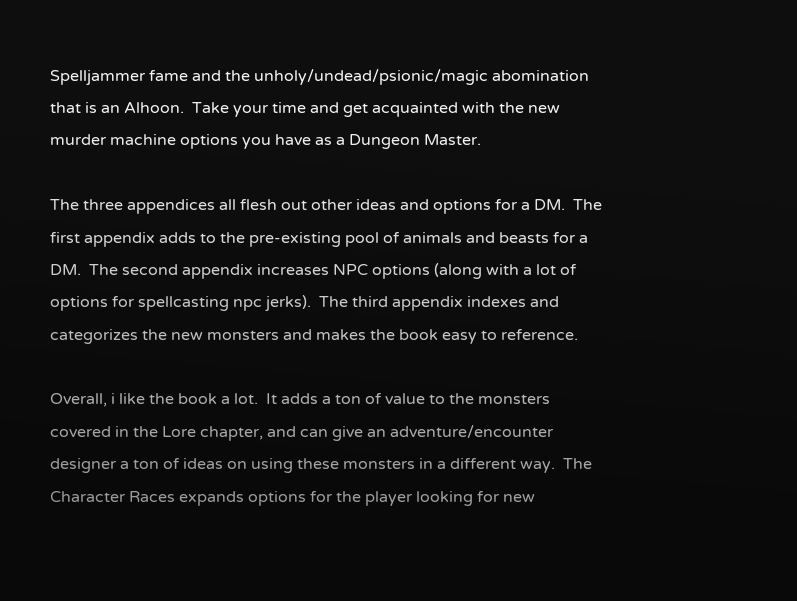Spelljammer fame and the unholy/undead/psionic/magic abomination that is an Alhoon.  Take your time and get acquainted with the new murder machine options you have as a Dungeon Master.

The three appendices all flesh out other ideas and options for a DM.  The first appendix adds to the pre-existing pool of animals and beasts for a DM.  The second appendix increases NPC options (along with a lot of options for spellcasting npc jerks).  The third appendix indexes and categorizes the new monsters and makes the book easy to reference.

Overall, i like the book a lot.  It adds a ton of value to the monsters covered in the Lore chapter, and can give an adventure/encounter designer a ton of ideas on using these monsters in a different way.  The Character Races expands options for the player looking for new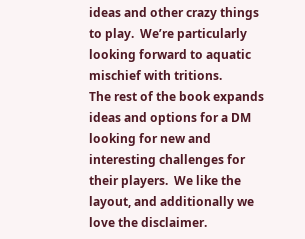ideas and other crazy things to play.  We’re particularly looking forward to aquatic mischief with tritions.
The rest of the book expands ideas and options for a DM looking for new and interesting challenges for their players.  We like the layout, and additionally we love the disclaimer.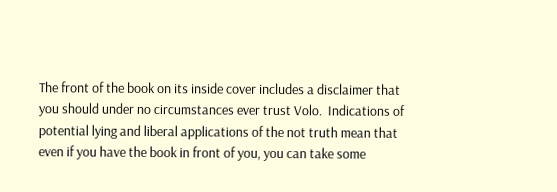The front of the book on its inside cover includes a disclaimer that you should under no circumstances ever trust Volo.  Indications of potential lying and liberal applications of the not truth mean that even if you have the book in front of you, you can take some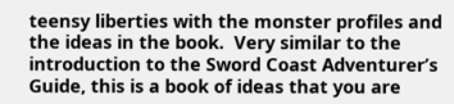teensy liberties with the monster profiles and the ideas in the book.  Very similar to the introduction to the Sword Coast Adventurer’s Guide, this is a book of ideas that you are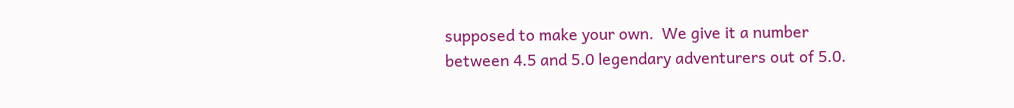supposed to make your own.  We give it a number between 4.5 and 5.0 legendary adventurers out of 5.0.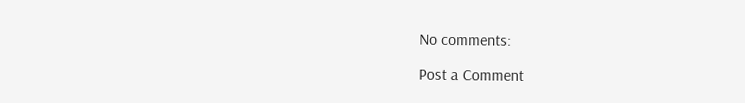No comments:

Post a Comment